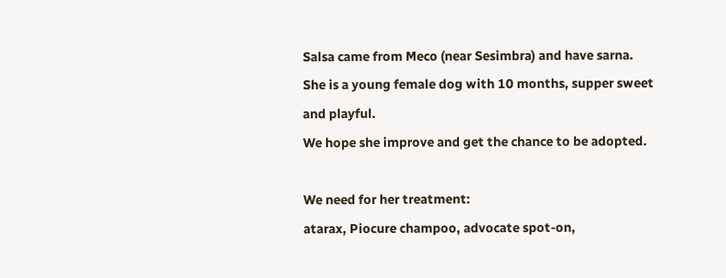Salsa came from Meco (near Sesimbra) and have sarna.
She is a young female dog with 10 months, supper sweet and playful.
We hope she improve and get the chance to be adopted.

We need for her treatment:
atarax, Piocure champoo, advocate spot-on,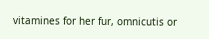vitamines for her fur, omnicutis or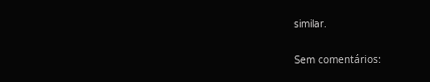similar.

Sem comentários: